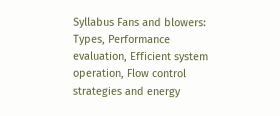Syllabus Fans and blowers: Types, Performance evaluation, Efficient system operation, Flow control strategies and energy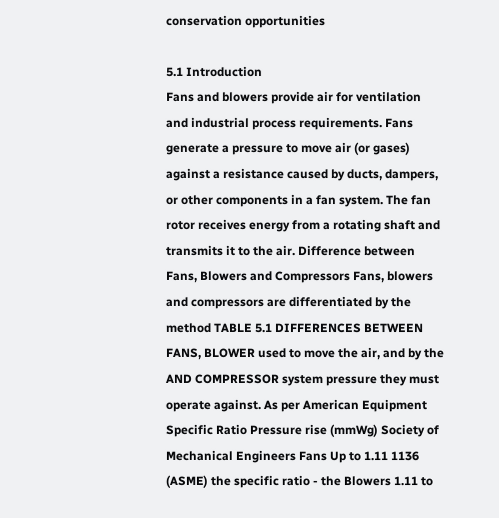conservation opportunities

5.1 Introduction
Fans and blowers provide air for ventilation and industrial process requirements. Fans generate a pressure to move air (or gases) against a resistance caused by ducts, dampers, or other components in a fan system. The fan rotor receives energy from a rotating shaft and transmits it to the air. Difference between Fans, Blowers and Compressors Fans, blowers and compressors are differentiated by the method TABLE 5.1 DIFFERENCES BETWEEN FANS, BLOWER used to move the air, and by the AND COMPRESSOR system pressure they must operate against. As per American Equipment Specific Ratio Pressure rise (mmWg) Society of Mechanical Engineers Fans Up to 1.11 1136 (ASME) the specific ratio - the Blowers 1.11 to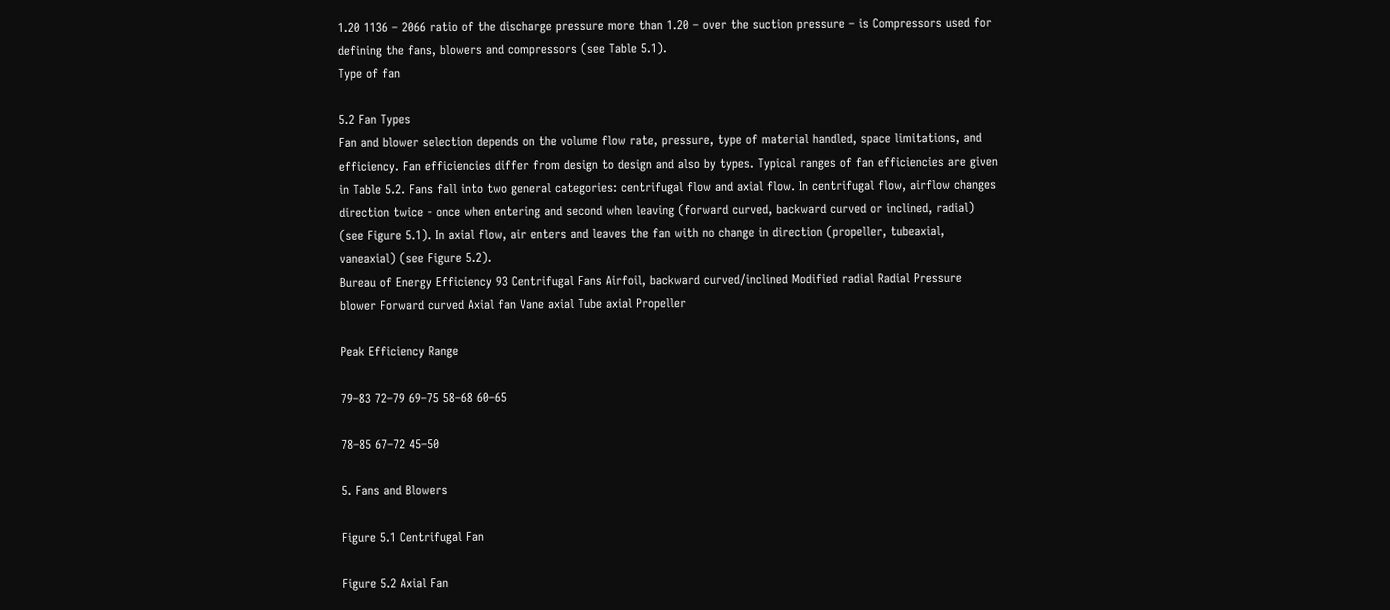1.20 1136 – 2066 ratio of the discharge pressure more than 1.20 – over the suction pressure – is Compressors used for defining the fans, blowers and compressors (see Table 5.1).
Type of fan

5.2 Fan Types
Fan and blower selection depends on the volume flow rate, pressure, type of material handled, space limitations, and efficiency. Fan efficiencies differ from design to design and also by types. Typical ranges of fan efficiencies are given in Table 5.2. Fans fall into two general categories: centrifugal flow and axial flow. In centrifugal flow, airflow changes direction twice - once when entering and second when leaving (forward curved, backward curved or inclined, radial) (see Figure 5.1). In axial flow, air enters and leaves the fan with no change in direction (propeller, tubeaxial, vaneaxial) (see Figure 5.2).
Bureau of Energy Efficiency 93 Centrifugal Fans Airfoil, backward curved/inclined Modified radial Radial Pressure blower Forward curved Axial fan Vane axial Tube axial Propeller

Peak Efficiency Range

79–83 72–79 69–75 58–68 60–65

78–85 67–72 45–50

5. Fans and Blowers

Figure 5.1 Centrifugal Fan

Figure 5.2 Axial Fan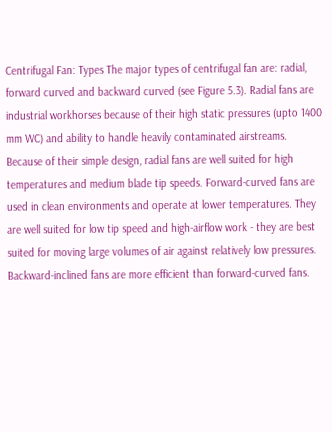Centrifugal Fan: Types The major types of centrifugal fan are: radial, forward curved and backward curved (see Figure 5.3). Radial fans are industrial workhorses because of their high static pressures (upto 1400 mm WC) and ability to handle heavily contaminated airstreams. Because of their simple design, radial fans are well suited for high temperatures and medium blade tip speeds. Forward-curved fans are used in clean environments and operate at lower temperatures. They are well suited for low tip speed and high-airflow work - they are best suited for moving large volumes of air against relatively low pressures. Backward-inclined fans are more efficient than forward-curved fans.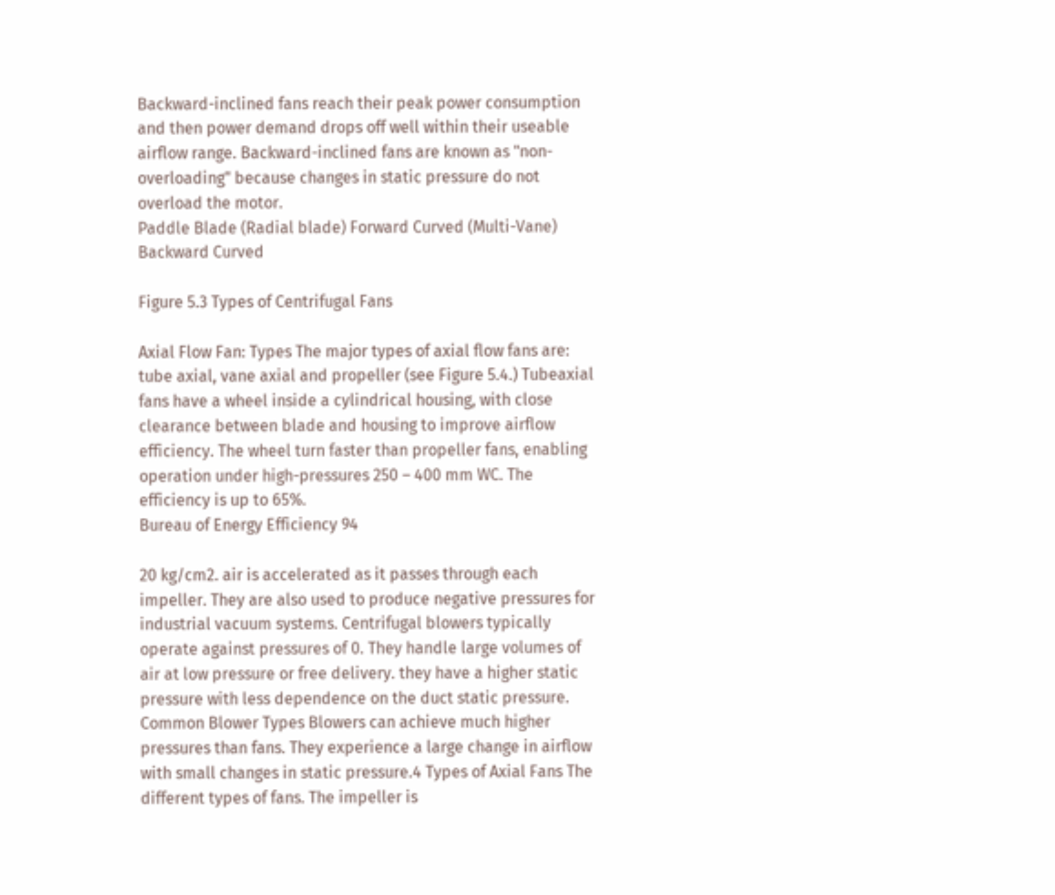Backward-inclined fans reach their peak power consumption and then power demand drops off well within their useable airflow range. Backward-inclined fans are known as "non-overloading" because changes in static pressure do not overload the motor.
Paddle Blade (Radial blade) Forward Curved (Multi-Vane) Backward Curved

Figure 5.3 Types of Centrifugal Fans

Axial Flow Fan: Types The major types of axial flow fans are: tube axial, vane axial and propeller (see Figure 5.4.) Tubeaxial fans have a wheel inside a cylindrical housing, with close clearance between blade and housing to improve airflow efficiency. The wheel turn faster than propeller fans, enabling operation under high-pressures 250 – 400 mm WC. The efficiency is up to 65%.
Bureau of Energy Efficiency 94

20 kg/cm2. air is accelerated as it passes through each impeller. They are also used to produce negative pressures for industrial vacuum systems. Centrifugal blowers typically operate against pressures of 0. They handle large volumes of air at low pressure or free delivery. they have a higher static pressure with less dependence on the duct static pressure. Common Blower Types Blowers can achieve much higher pressures than fans. They experience a large change in airflow with small changes in static pressure.4 Types of Axial Fans The different types of fans. The impeller is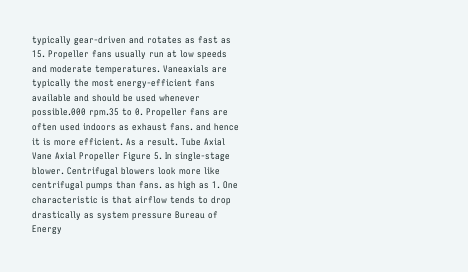typically gear-driven and rotates as fast as 15. Propeller fans usually run at low speeds and moderate temperatures. Vaneaxials are typically the most energy-efficient fans available and should be used whenever possible.000 rpm.35 to 0. Propeller fans are often used indoors as exhaust fans. and hence it is more efficient. As a result. Tube Axial Vane Axial Propeller Figure 5. In single-stage blower. Centrifugal blowers look more like centrifugal pumps than fans. as high as 1. One characteristic is that airflow tends to drop drastically as system pressure Bureau of Energy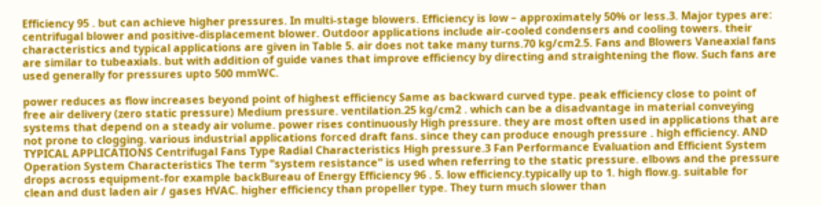Efficiency 95 . but can achieve higher pressures. In multi-stage blowers. Efficiency is low – approximately 50% or less.3. Major types are: centrifugal blower and positive-displacement blower. Outdoor applications include air-cooled condensers and cooling towers. their characteristics and typical applications are given in Table 5. air does not take many turns.70 kg/cm2.5. Fans and Blowers Vaneaxial fans are similar to tubeaxials. but with addition of guide vanes that improve efficiency by directing and straightening the flow. Such fans are used generally for pressures upto 500 mmWC.

power reduces as flow increases beyond point of highest efficiency Same as backward curved type. peak efficiency close to point of free air delivery (zero static pressure) Medium pressure. ventilation.25 kg/cm2 . which can be a disadvantage in material conveying systems that depend on a steady air volume. power rises continuously High pressure. they are most often used in applications that are not prone to clogging. various industrial applications forced draft fans. since they can produce enough pressure . high efficiency. AND TYPICAL APPLICATIONS Centrifugal Fans Type Radial Characteristics High pressure.3 Fan Performance Evaluation and Efficient System Operation System Characteristics The term "system resistance" is used when referring to the static pressure. elbows and the pressure drops across equipment-for example backBureau of Energy Efficiency 96 . 5. low efficiency.typically up to 1. high flow.g. suitable for clean and dust laden air / gases HVAC. higher efficiency than propeller type. They turn much slower than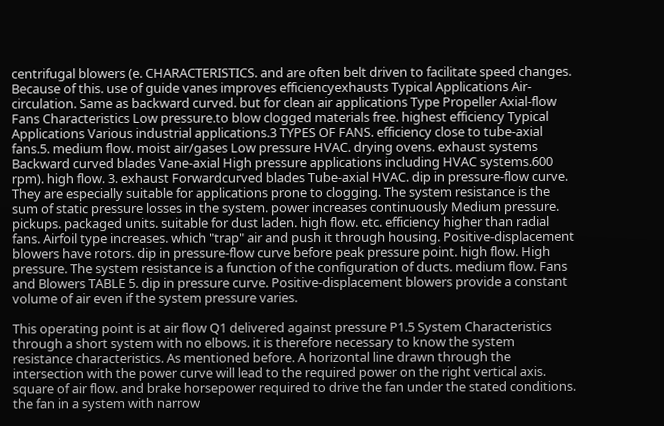centrifugal blowers (e. CHARACTERISTICS. and are often belt driven to facilitate speed changes. Because of this. use of guide vanes improves efficiencyexhausts Typical Applications Air-circulation. Same as backward curved. but for clean air applications Type Propeller Axial-flow Fans Characteristics Low pressure.to blow clogged materials free. highest efficiency Typical Applications Various industrial applications.3 TYPES OF FANS. efficiency close to tube-axial fans.5. medium flow. moist air/gases Low pressure HVAC. drying ovens. exhaust systems Backward curved blades Vane-axial High pressure applications including HVAC systems.600 rpm). high flow. 3. exhaust Forwardcurved blades Tube-axial HVAC. dip in pressure-flow curve. They are especially suitable for applications prone to clogging. The system resistance is the sum of static pressure losses in the system. power increases continuously Medium pressure. pickups. packaged units. suitable for dust laden. high flow. etc. efficiency higher than radial fans. Airfoil type increases. which "trap" air and push it through housing. Positive-displacement blowers have rotors. dip in pressure-flow curve before peak pressure point. high flow. High pressure. The system resistance is a function of the configuration of ducts. medium flow. Fans and Blowers TABLE 5. dip in pressure curve. Positive-displacement blowers provide a constant volume of air even if the system pressure varies.

This operating point is at air flow Q1 delivered against pressure P1.5 System Characteristics through a short system with no elbows. it is therefore necessary to know the system resistance characteristics. As mentioned before. A horizontal line drawn through the intersection with the power curve will lead to the required power on the right vertical axis. square of air flow. and brake horsepower required to drive the fan under the stated conditions. the fan in a system with narrow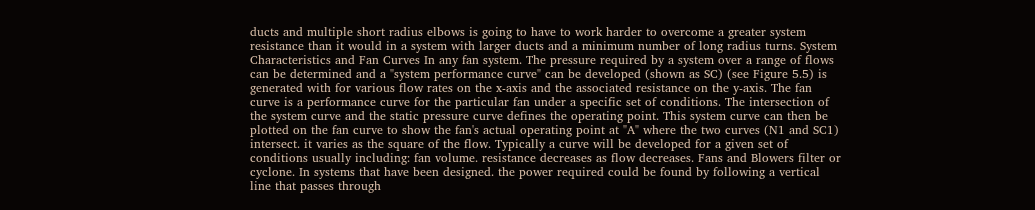ducts and multiple short radius elbows is going to have to work harder to overcome a greater system resistance than it would in a system with larger ducts and a minimum number of long radius turns. System Characteristics and Fan Curves In any fan system. The pressure required by a system over a range of flows can be determined and a "system performance curve" can be developed (shown as SC) (see Figure 5.5) is generated with for various flow rates on the x-axis and the associated resistance on the y-axis. The fan curve is a performance curve for the particular fan under a specific set of conditions. The intersection of the system curve and the static pressure curve defines the operating point. This system curve can then be plotted on the fan curve to show the fan's actual operating point at "A" where the two curves (N1 and SC1) intersect. it varies as the square of the flow. Typically a curve will be developed for a given set of conditions usually including: fan volume. resistance decreases as flow decreases. Fans and Blowers filter or cyclone. In systems that have been designed. the power required could be found by following a vertical line that passes through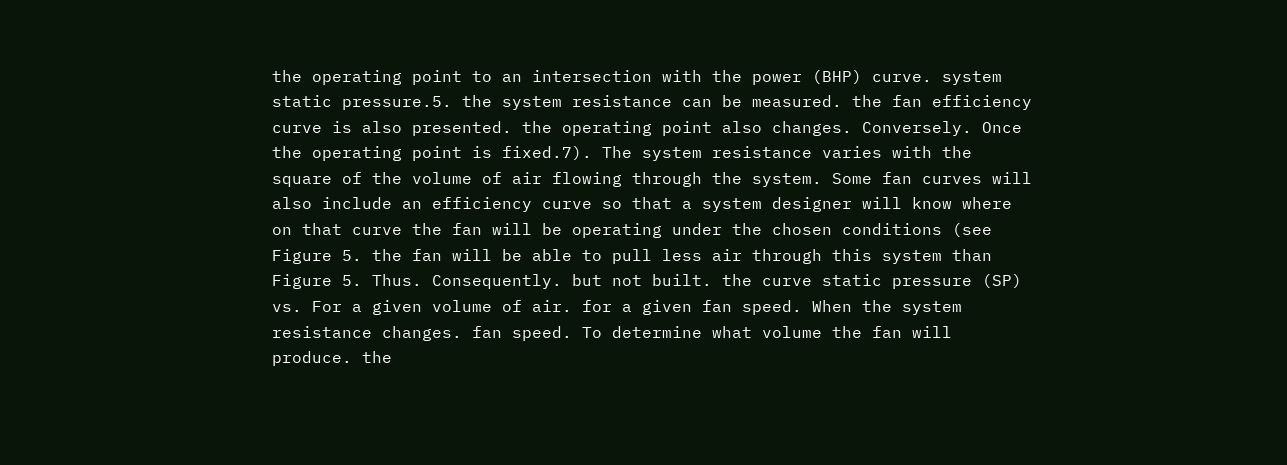the operating point to an intersection with the power (BHP) curve. system static pressure.5. the system resistance can be measured. the fan efficiency curve is also presented. the operating point also changes. Conversely. Once the operating point is fixed.7). The system resistance varies with the square of the volume of air flowing through the system. Some fan curves will also include an efficiency curve so that a system designer will know where on that curve the fan will be operating under the chosen conditions (see Figure 5. the fan will be able to pull less air through this system than Figure 5. Thus. Consequently. but not built. the curve static pressure (SP) vs. For a given volume of air. for a given fan speed. When the system resistance changes. fan speed. To determine what volume the fan will produce. the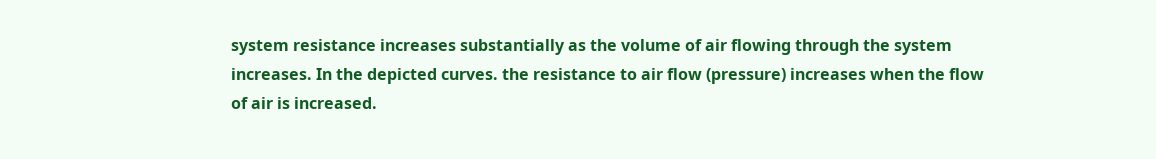system resistance increases substantially as the volume of air flowing through the system increases. In the depicted curves. the resistance to air flow (pressure) increases when the flow of air is increased.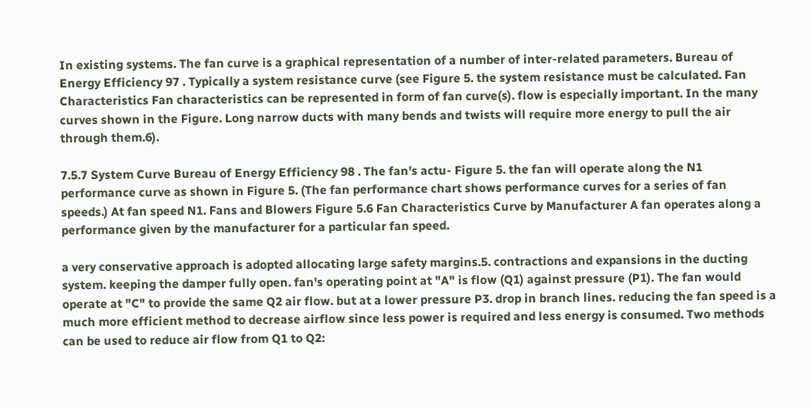In existing systems. The fan curve is a graphical representation of a number of inter-related parameters. Bureau of Energy Efficiency 97 . Typically a system resistance curve (see Figure 5. the system resistance must be calculated. Fan Characteristics Fan characteristics can be represented in form of fan curve(s). flow is especially important. In the many curves shown in the Figure. Long narrow ducts with many bends and twists will require more energy to pull the air through them.6).

7.5.7 System Curve Bureau of Energy Efficiency 98 . The fan's actu- Figure 5. the fan will operate along the N1 performance curve as shown in Figure 5. (The fan performance chart shows performance curves for a series of fan speeds.) At fan speed N1. Fans and Blowers Figure 5.6 Fan Characteristics Curve by Manufacturer A fan operates along a performance given by the manufacturer for a particular fan speed.

a very conservative approach is adopted allocating large safety margins.5. contractions and expansions in the ducting system. keeping the damper fully open. fan's operating point at "A" is flow (Q1) against pressure (P1). The fan would operate at "C" to provide the same Q2 air flow. but at a lower pressure P3. drop in branch lines. reducing the fan speed is a much more efficient method to decrease airflow since less power is required and less energy is consumed. Two methods can be used to reduce air flow from Q1 to Q2: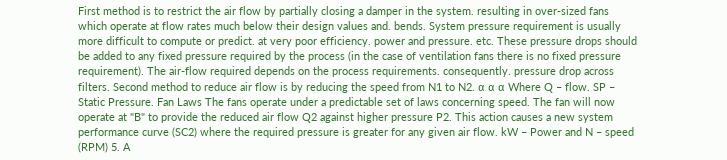First method is to restrict the air flow by partially closing a damper in the system. resulting in over-sized fans which operate at flow rates much below their design values and. bends. System pressure requirement is usually more difficult to compute or predict. at very poor efficiency. power and pressure. etc. These pressure drops should be added to any fixed pressure required by the process (in the case of ventilation fans there is no fixed pressure requirement). The air-flow required depends on the process requirements. consequently. pressure drop across filters. Second method to reduce air flow is by reducing the speed from N1 to N2. α α α Where Q – flow. SP – Static Pressure. Fan Laws The fans operate under a predictable set of laws concerning speed. The fan will now operate at "B" to provide the reduced air flow Q2 against higher pressure P2. This action causes a new system performance curve (SC2) where the required pressure is greater for any given air flow. kW – Power and N – speed (RPM) 5. A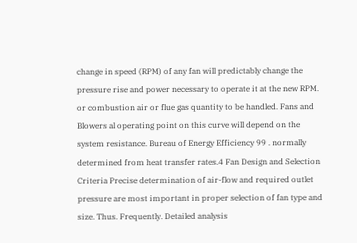change in speed (RPM) of any fan will predictably change the pressure rise and power necessary to operate it at the new RPM. or combustion air or flue gas quantity to be handled. Fans and Blowers al operating point on this curve will depend on the system resistance. Bureau of Energy Efficiency 99 . normally determined from heat transfer rates.4 Fan Design and Selection Criteria Precise determination of air-flow and required outlet pressure are most important in proper selection of fan type and size. Thus. Frequently. Detailed analysis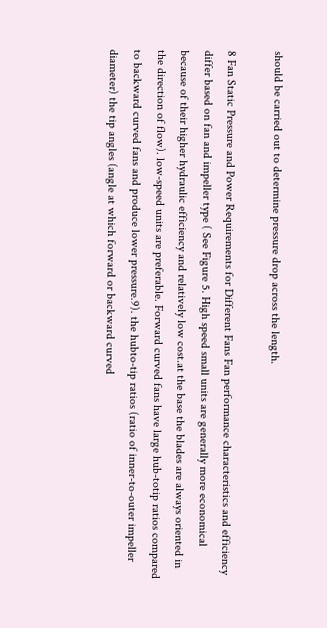should be carried out to determine pressure drop across the length.

8 Fan Static Pressure and Power Requirements for Different Fans Fan performance characteristics and efficiency differ based on fan and impeller type ( See Figure 5. High speed small units are generally more economical because of their higher hydraulic efficiency and relatively low cost.at the base the blades are always oriented in the direction of flow). low-speed units are preferable. Forward curved fans have large hub-totip ratios compared to backward curved fans and produce lower pressure.9). the hubto-tip ratios (ratio of inner-to-outer impeller diameter) the tip angles (angle at which forward or backward curved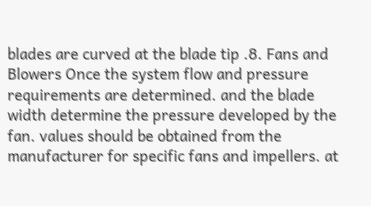blades are curved at the blade tip .8. Fans and Blowers Once the system flow and pressure requirements are determined. and the blade width determine the pressure developed by the fan. values should be obtained from the manufacturer for specific fans and impellers. at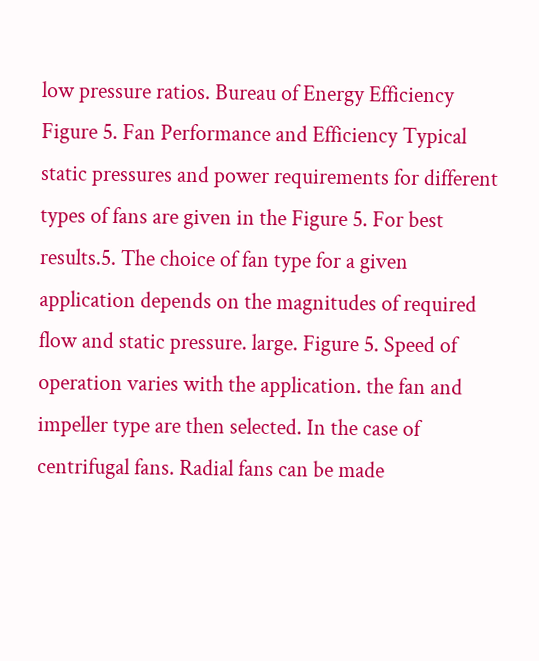low pressure ratios. Bureau of Energy Efficiency Figure 5. Fan Performance and Efficiency Typical static pressures and power requirements for different types of fans are given in the Figure 5. For best results.5. The choice of fan type for a given application depends on the magnitudes of required flow and static pressure. large. Figure 5. Speed of operation varies with the application. the fan and impeller type are then selected. In the case of centrifugal fans. Radial fans can be made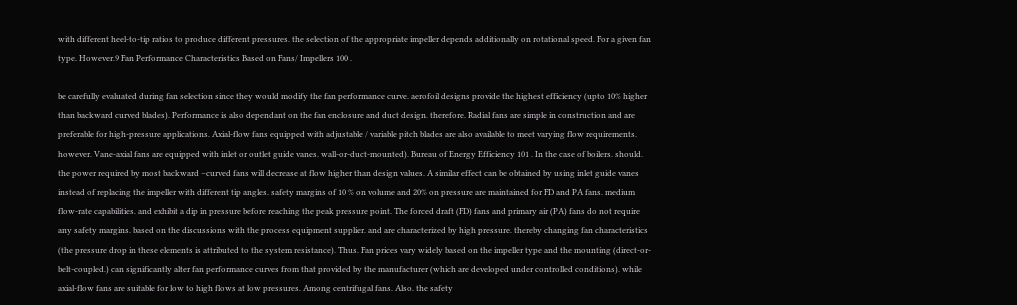with different heel-to-tip ratios to produce different pressures. the selection of the appropriate impeller depends additionally on rotational speed. For a given fan type. However.9 Fan Performance Characteristics Based on Fans/ Impellers 100 .

be carefully evaluated during fan selection since they would modify the fan performance curve. aerofoil designs provide the highest efficiency (upto 10% higher than backward curved blades). Performance is also dependant on the fan enclosure and duct design. therefore. Radial fans are simple in construction and are preferable for high-pressure applications. Axial-flow fans equipped with adjustable / variable pitch blades are also available to meet varying flow requirements. however. Vane-axial fans are equipped with inlet or outlet guide vanes. wall-or-duct-mounted). Bureau of Energy Efficiency 101 . In the case of boilers. should. the power required by most backward –curved fans will decrease at flow higher than design values. A similar effect can be obtained by using inlet guide vanes instead of replacing the impeller with different tip angles. safety margins of 10 % on volume and 20% on pressure are maintained for FD and PA fans. medium flow-rate capabilities. and exhibit a dip in pressure before reaching the peak pressure point. The forced draft (FD) fans and primary air (PA) fans do not require any safety margins. based on the discussions with the process equipment supplier. and are characterized by high pressure. thereby changing fan characteristics (the pressure drop in these elements is attributed to the system resistance). Thus. Fan prices vary widely based on the impeller type and the mounting (direct-or-belt-coupled.) can significantly alter fan performance curves from that provided by the manufacturer (which are developed under controlled conditions). while axial-flow fans are suitable for low to high flows at low pressures. Among centrifugal fans. Also. the safety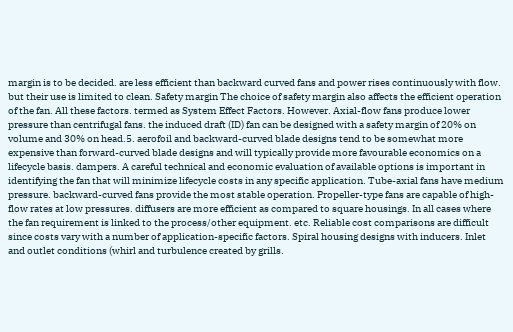margin is to be decided. are less efficient than backward curved fans and power rises continuously with flow. but their use is limited to clean. Safety margin The choice of safety margin also affects the efficient operation of the fan. All these factors. termed as System Effect Factors. However. Axial-flow fans produce lower pressure than centrifugal fans. the induced draft (ID) fan can be designed with a safety margin of 20% on volume and 30% on head.5. aerofoil and backward-curved blade designs tend to be somewhat more expensive than forward-curved blade designs and will typically provide more favourable economics on a lifecycle basis. dampers. A careful technical and economic evaluation of available options is important in identifying the fan that will minimize lifecycle costs in any specific application. Tube-axial fans have medium pressure. backward-curved fans provide the most stable operation. Propeller-type fans are capable of high-flow rates at low pressures. diffusers are more efficient as compared to square housings. In all cases where the fan requirement is linked to the process/other equipment. etc. Reliable cost comparisons are difficult since costs vary with a number of application-specific factors. Spiral housing designs with inducers. Inlet and outlet conditions (whirl and turbulence created by grills.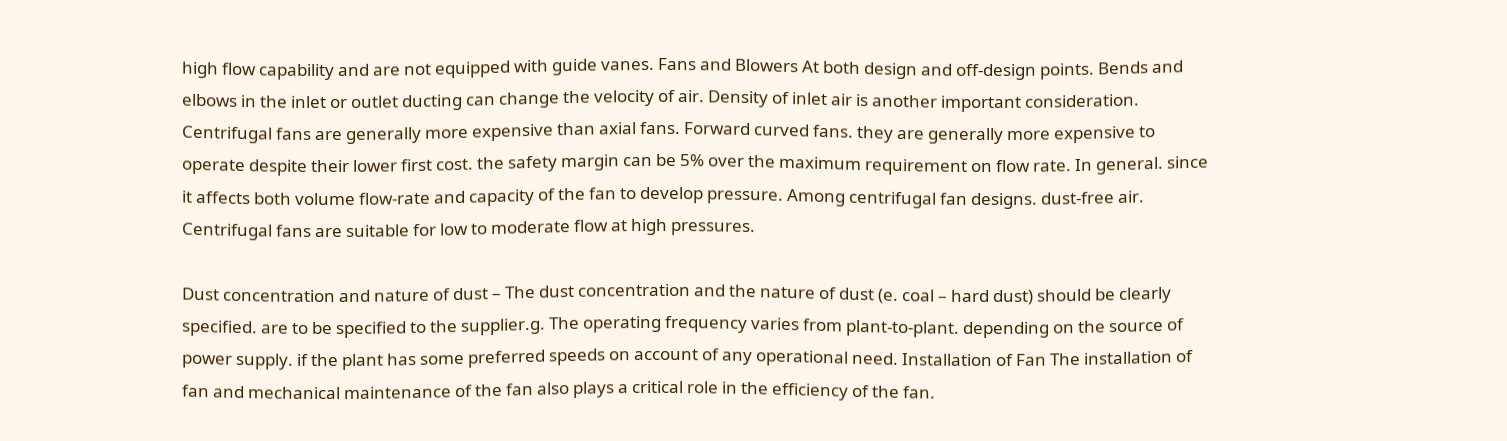high flow capability and are not equipped with guide vanes. Fans and Blowers At both design and off-design points. Bends and elbows in the inlet or outlet ducting can change the velocity of air. Density of inlet air is another important consideration. Centrifugal fans are generally more expensive than axial fans. Forward curved fans. they are generally more expensive to operate despite their lower first cost. the safety margin can be 5% over the maximum requirement on flow rate. In general. since it affects both volume flow-rate and capacity of the fan to develop pressure. Among centrifugal fan designs. dust-free air. Centrifugal fans are suitable for low to moderate flow at high pressures.

Dust concentration and nature of dust – The dust concentration and the nature of dust (e. coal – hard dust) should be clearly specified. are to be specified to the supplier.g. The operating frequency varies from plant-to-plant. depending on the source of power supply. if the plant has some preferred speeds on account of any operational need. Installation of Fan The installation of fan and mechanical maintenance of the fan also plays a critical role in the efficiency of the fan.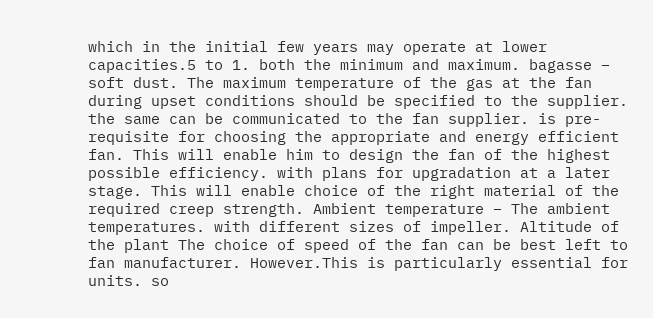which in the initial few years may operate at lower capacities.5 to 1. both the minimum and maximum. bagasse – soft dust. The maximum temperature of the gas at the fan during upset conditions should be specified to the supplier. the same can be communicated to the fan supplier. is pre-requisite for choosing the appropriate and energy efficient fan. This will enable him to design the fan of the highest possible efficiency. with plans for upgradation at a later stage. This will enable choice of the right material of the required creep strength. Ambient temperature – The ambient temperatures. with different sizes of impeller. Altitude of the plant The choice of speed of the fan can be best left to fan manufacturer. However.This is particularly essential for units. so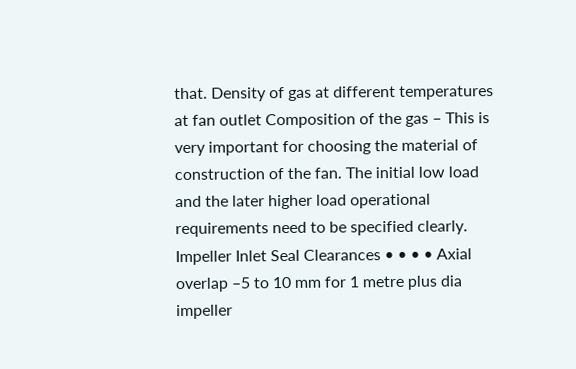that. Density of gas at different temperatures at fan outlet Composition of the gas – This is very important for choosing the material of construction of the fan. The initial low load and the later higher load operational requirements need to be specified clearly. Impeller Inlet Seal Clearances • • • • Axial overlap –5 to 10 mm for 1 metre plus dia impeller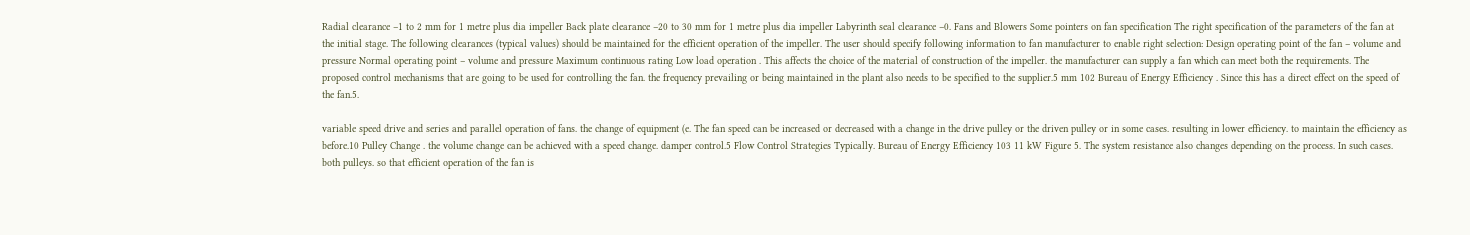Radial clearance –1 to 2 mm for 1 metre plus dia impeller Back plate clearance –20 to 30 mm for 1 metre plus dia impeller Labyrinth seal clearance –0. Fans and Blowers Some pointers on fan specification The right specification of the parameters of the fan at the initial stage. The following clearances (typical values) should be maintained for the efficient operation of the impeller. The user should specify following information to fan manufacturer to enable right selection: Design operating point of the fan – volume and pressure Normal operating point – volume and pressure Maximum continuous rating Low load operation . This affects the choice of the material of construction of the impeller. the manufacturer can supply a fan which can meet both the requirements. The proposed control mechanisms that are going to be used for controlling the fan. the frequency prevailing or being maintained in the plant also needs to be specified to the supplier.5 mm 102 Bureau of Energy Efficiency . Since this has a direct effect on the speed of the fan.5.

variable speed drive and series and parallel operation of fans. the change of equipment (e. The fan speed can be increased or decreased with a change in the drive pulley or the driven pulley or in some cases. resulting in lower efficiency. to maintain the efficiency as before.10 Pulley Change . the volume change can be achieved with a speed change. damper control.5 Flow Control Strategies Typically. Bureau of Energy Efficiency 103 11 kW Figure 5. The system resistance also changes depending on the process. In such cases. both pulleys. so that efficient operation of the fan is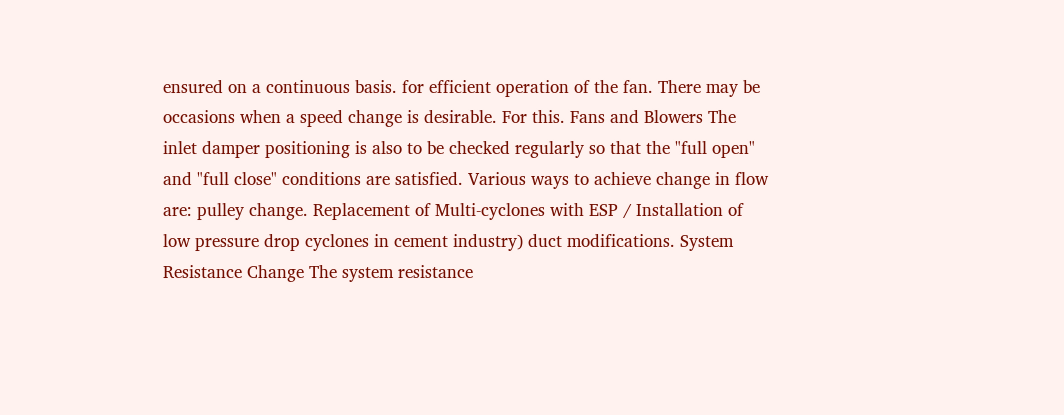ensured on a continuous basis. for efficient operation of the fan. There may be occasions when a speed change is desirable. For this. Fans and Blowers The inlet damper positioning is also to be checked regularly so that the "full open" and "full close" conditions are satisfied. Various ways to achieve change in flow are: pulley change. Replacement of Multi-cyclones with ESP / Installation of low pressure drop cyclones in cement industry) duct modifications. System Resistance Change The system resistance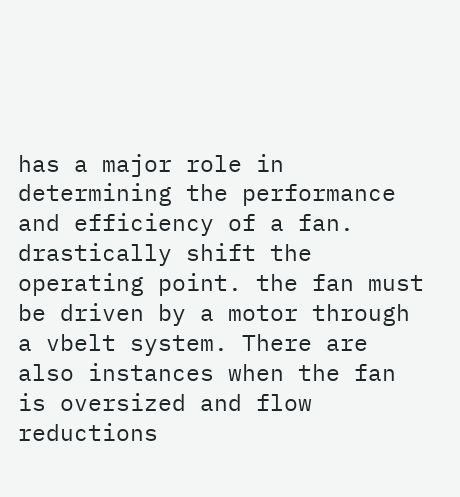has a major role in determining the performance and efficiency of a fan. drastically shift the operating point. the fan must be driven by a motor through a vbelt system. There are also instances when the fan is oversized and flow reductions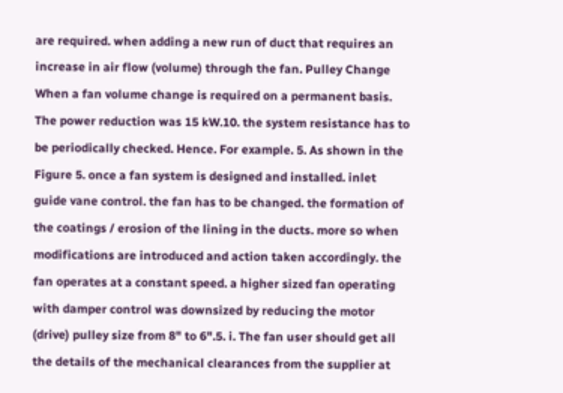are required. when adding a new run of duct that requires an increase in air flow (volume) through the fan. Pulley Change When a fan volume change is required on a permanent basis. The power reduction was 15 kW.10. the system resistance has to be periodically checked. Hence. For example. 5. As shown in the Figure 5. once a fan system is designed and installed. inlet guide vane control. the fan has to be changed. the formation of the coatings / erosion of the lining in the ducts. more so when modifications are introduced and action taken accordingly. the fan operates at a constant speed. a higher sized fan operating with damper control was downsized by reducing the motor (drive) pulley size from 8" to 6".5. i. The fan user should get all the details of the mechanical clearances from the supplier at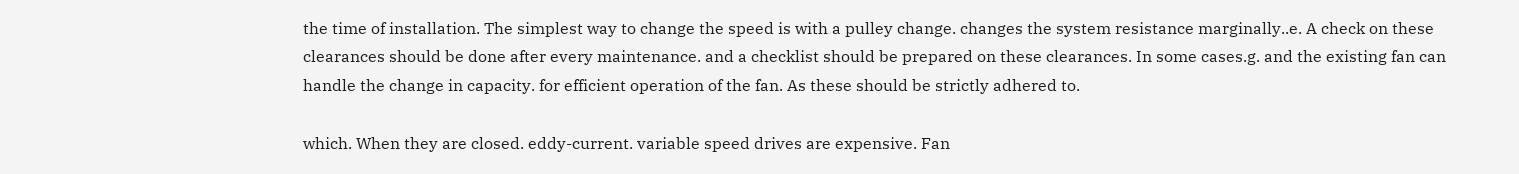the time of installation. The simplest way to change the speed is with a pulley change. changes the system resistance marginally..e. A check on these clearances should be done after every maintenance. and a checklist should be prepared on these clearances. In some cases.g. and the existing fan can handle the change in capacity. for efficient operation of the fan. As these should be strictly adhered to.

which. When they are closed. eddy-current. variable speed drives are expensive. Fan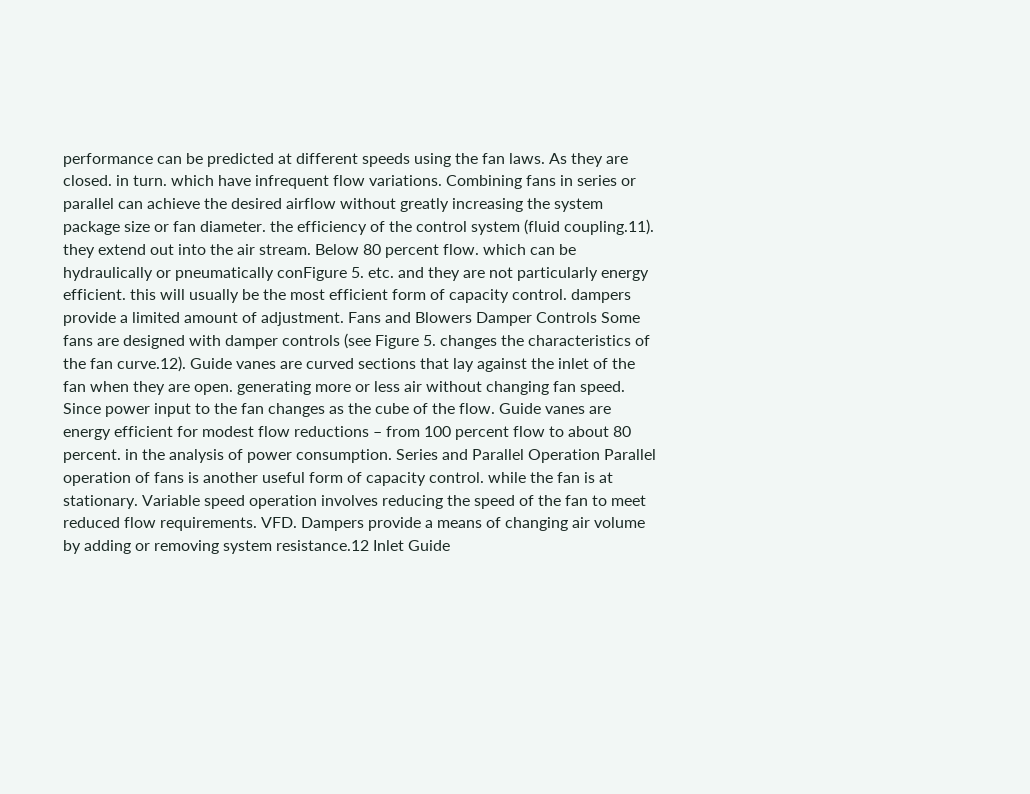performance can be predicted at different speeds using the fan laws. As they are closed. in turn. which have infrequent flow variations. Combining fans in series or parallel can achieve the desired airflow without greatly increasing the system package size or fan diameter. the efficiency of the control system (fluid coupling.11). they extend out into the air stream. Below 80 percent flow. which can be hydraulically or pneumatically conFigure 5. etc. and they are not particularly energy efficient. this will usually be the most efficient form of capacity control. dampers provide a limited amount of adjustment. Fans and Blowers Damper Controls Some fans are designed with damper controls (see Figure 5. changes the characteristics of the fan curve.12). Guide vanes are curved sections that lay against the inlet of the fan when they are open. generating more or less air without changing fan speed. Since power input to the fan changes as the cube of the flow. Guide vanes are energy efficient for modest flow reductions – from 100 percent flow to about 80 percent. in the analysis of power consumption. Series and Parallel Operation Parallel operation of fans is another useful form of capacity control. while the fan is at stationary. Variable speed operation involves reducing the speed of the fan to meet reduced flow requirements. VFD. Dampers provide a means of changing air volume by adding or removing system resistance.12 Inlet Guide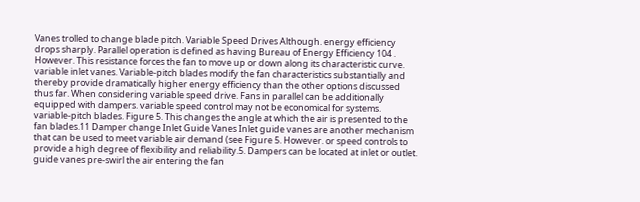Vanes trolled to change blade pitch. Variable Speed Drives Although. energy efficiency drops sharply. Parallel operation is defined as having Bureau of Energy Efficiency 104 . However. This resistance forces the fan to move up or down along its characteristic curve. variable inlet vanes. Variable-pitch blades modify the fan characteristics substantially and thereby provide dramatically higher energy efficiency than the other options discussed thus far. When considering variable speed drive. Fans in parallel can be additionally equipped with dampers. variable speed control may not be economical for systems. variable-pitch blades. Figure 5. This changes the angle at which the air is presented to the fan blades.11 Damper change Inlet Guide Vanes Inlet guide vanes are another mechanism that can be used to meet variable air demand (see Figure 5. However. or speed controls to provide a high degree of flexibility and reliability.5. Dampers can be located at inlet or outlet. guide vanes pre-swirl the air entering the fan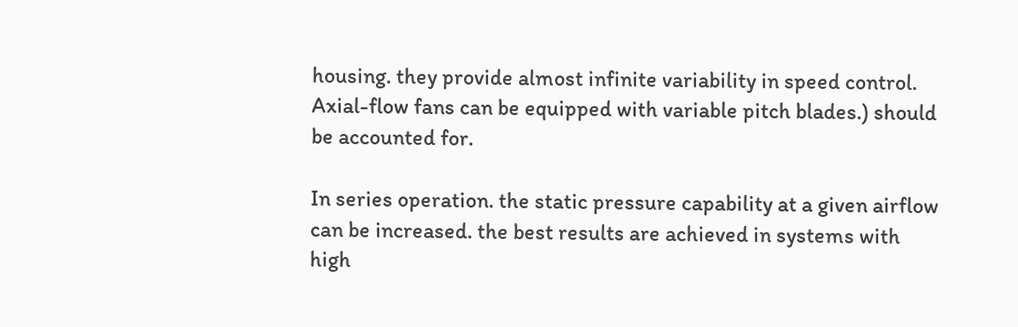housing. they provide almost infinite variability in speed control. Axial-flow fans can be equipped with variable pitch blades.) should be accounted for.

In series operation. the static pressure capability at a given airflow can be increased. the best results are achieved in systems with high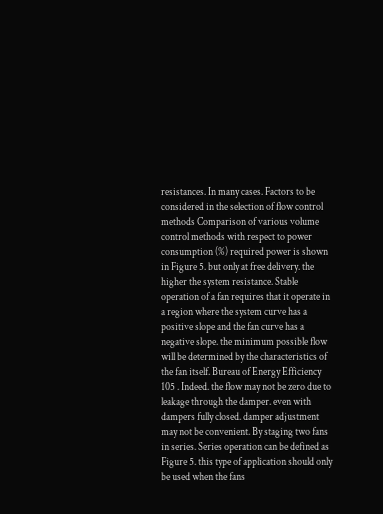resistances. In many cases. Factors to be considered in the selection of flow control methods Comparison of various volume control methods with respect to power consumption (%) required power is shown in Figure 5. but only at free delivery. the higher the system resistance. Stable operation of a fan requires that it operate in a region where the system curve has a positive slope and the fan curve has a negative slope. the minimum possible flow will be determined by the characteristics of the fan itself. Bureau of Energy Efficiency 105 . Indeed. the flow may not be zero due to leakage through the damper. even with dampers fully closed. damper adjustment may not be convenient. By staging two fans in series. Series operation can be defined as Figure 5. this type of application should only be used when the fans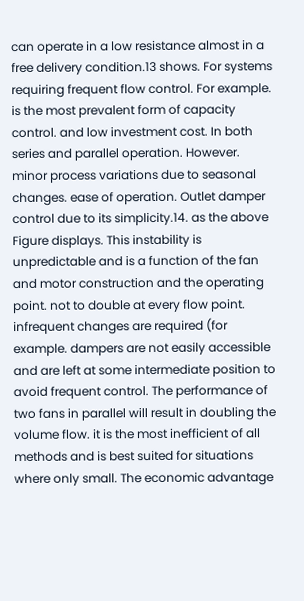can operate in a low resistance almost in a free delivery condition.13 shows. For systems requiring frequent flow control. For example. is the most prevalent form of capacity control. and low investment cost. In both series and parallel operation. However. minor process variations due to seasonal changes. ease of operation. Outlet damper control due to its simplicity.14. as the above Figure displays. This instability is unpredictable and is a function of the fan and motor construction and the operating point. not to double at every flow point. infrequent changes are required (for example. dampers are not easily accessible and are left at some intermediate position to avoid frequent control. The performance of two fans in parallel will result in doubling the volume flow. it is the most inefficient of all methods and is best suited for situations where only small. The economic advantage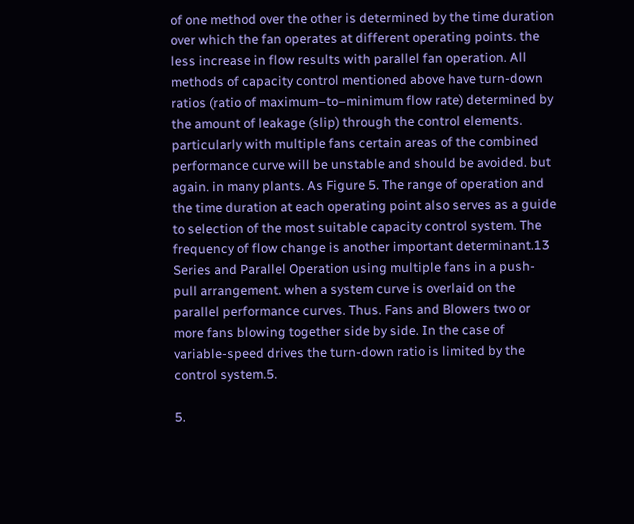of one method over the other is determined by the time duration over which the fan operates at different operating points. the less increase in flow results with parallel fan operation. All methods of capacity control mentioned above have turn-down ratios (ratio of maximum–to–minimum flow rate) determined by the amount of leakage (slip) through the control elements. particularly with multiple fans certain areas of the combined performance curve will be unstable and should be avoided. but again. in many plants. As Figure 5. The range of operation and the time duration at each operating point also serves as a guide to selection of the most suitable capacity control system. The frequency of flow change is another important determinant.13 Series and Parallel Operation using multiple fans in a push-pull arrangement. when a system curve is overlaid on the parallel performance curves. Thus. Fans and Blowers two or more fans blowing together side by side. In the case of variable-speed drives the turn-down ratio is limited by the control system.5.

5.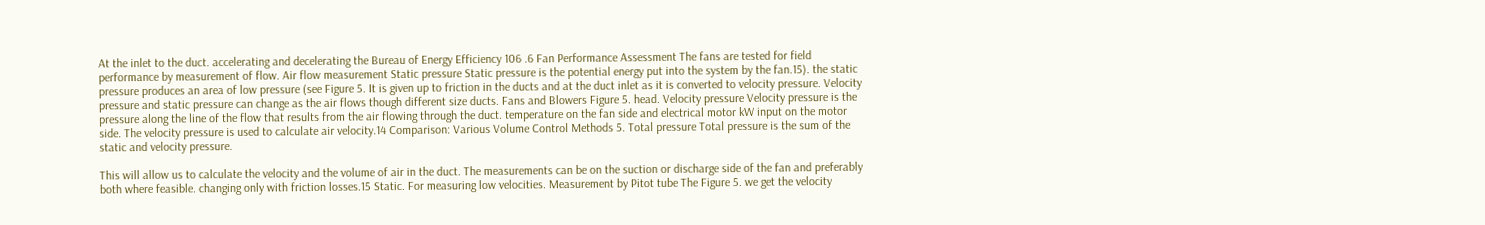At the inlet to the duct. accelerating and decelerating the Bureau of Energy Efficiency 106 .6 Fan Performance Assessment The fans are tested for field performance by measurement of flow. Air flow measurement Static pressure Static pressure is the potential energy put into the system by the fan.15). the static pressure produces an area of low pressure (see Figure 5. It is given up to friction in the ducts and at the duct inlet as it is converted to velocity pressure. Velocity pressure and static pressure can change as the air flows though different size ducts. Fans and Blowers Figure 5. head. Velocity pressure Velocity pressure is the pressure along the line of the flow that results from the air flowing through the duct. temperature on the fan side and electrical motor kW input on the motor side. The velocity pressure is used to calculate air velocity.14 Comparison: Various Volume Control Methods 5. Total pressure Total pressure is the sum of the static and velocity pressure.

This will allow us to calculate the velocity and the volume of air in the duct. The measurements can be on the suction or discharge side of the fan and preferably both where feasible. changing only with friction losses.15 Static. For measuring low velocities. Measurement by Pitot tube The Figure 5. we get the velocity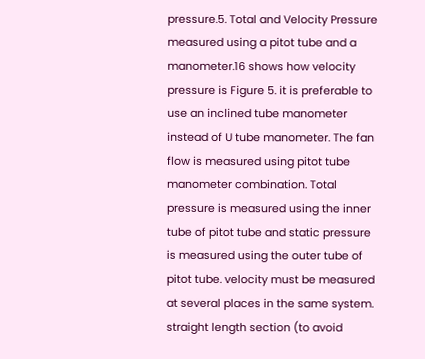pressure.5. Total and Velocity Pressure measured using a pitot tube and a manometer.16 shows how velocity pressure is Figure 5. it is preferable to use an inclined tube manometer instead of U tube manometer. The fan flow is measured using pitot tube manometer combination. Total pressure is measured using the inner tube of pitot tube and static pressure is measured using the outer tube of pitot tube. velocity must be measured at several places in the same system. straight length section (to avoid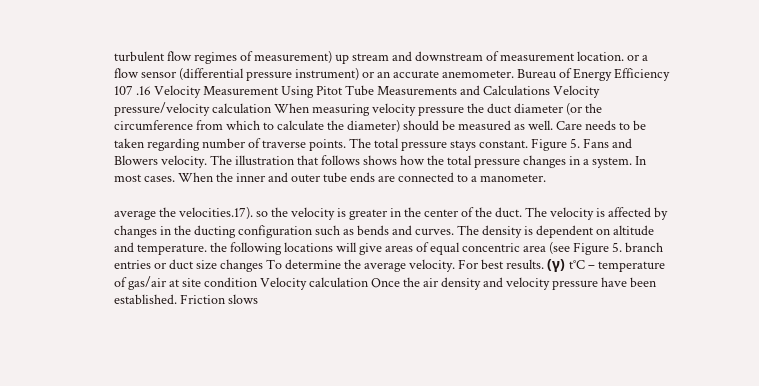turbulent flow regimes of measurement) up stream and downstream of measurement location. or a flow sensor (differential pressure instrument) or an accurate anemometer. Bureau of Energy Efficiency 107 .16 Velocity Measurement Using Pitot Tube Measurements and Calculations Velocity pressure/velocity calculation When measuring velocity pressure the duct diameter (or the circumference from which to calculate the diameter) should be measured as well. Care needs to be taken regarding number of traverse points. The total pressure stays constant. Figure 5. Fans and Blowers velocity. The illustration that follows shows how the total pressure changes in a system. In most cases. When the inner and outer tube ends are connected to a manometer.

average the velocities.17). so the velocity is greater in the center of the duct. The velocity is affected by changes in the ducting configuration such as bends and curves. The density is dependent on altitude and temperature. the following locations will give areas of equal concentric area (see Figure 5. branch entries or duct size changes To determine the average velocity. For best results. (γ) t°C – temperature of gas/air at site condition Velocity calculation Once the air density and velocity pressure have been established. Friction slows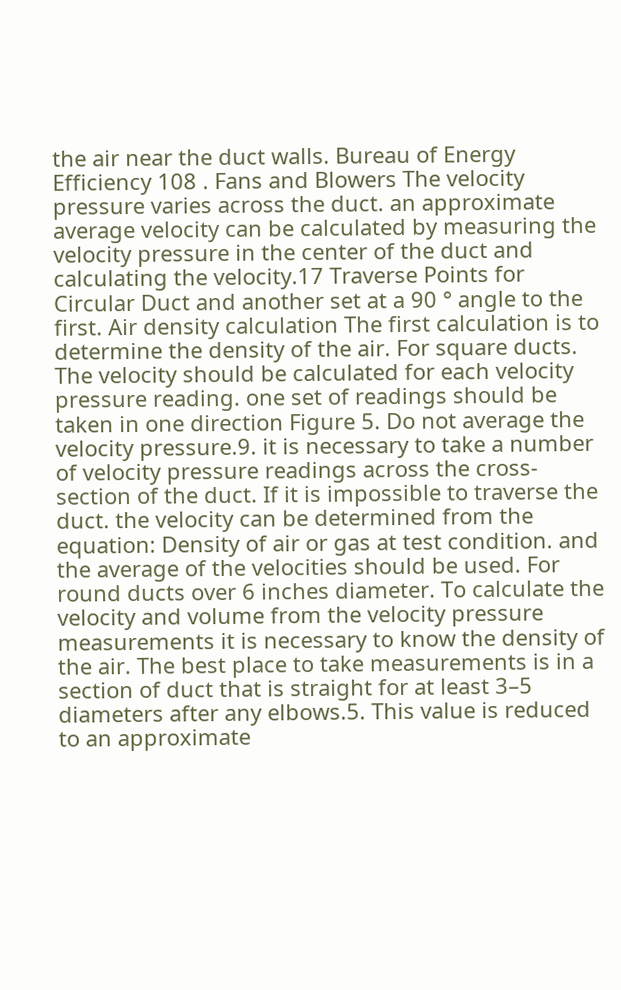the air near the duct walls. Bureau of Energy Efficiency 108 . Fans and Blowers The velocity pressure varies across the duct. an approximate average velocity can be calculated by measuring the velocity pressure in the center of the duct and calculating the velocity.17 Traverse Points for Circular Duct and another set at a 90 ° angle to the first. Air density calculation The first calculation is to determine the density of the air. For square ducts. The velocity should be calculated for each velocity pressure reading. one set of readings should be taken in one direction Figure 5. Do not average the velocity pressure.9. it is necessary to take a number of velocity pressure readings across the cross-section of the duct. If it is impossible to traverse the duct. the velocity can be determined from the equation: Density of air or gas at test condition. and the average of the velocities should be used. For round ducts over 6 inches diameter. To calculate the velocity and volume from the velocity pressure measurements it is necessary to know the density of the air. The best place to take measurements is in a section of duct that is straight for at least 3–5 diameters after any elbows.5. This value is reduced to an approximate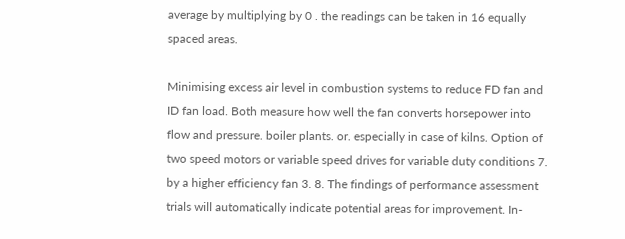average by multiplying by 0 . the readings can be taken in 16 equally spaced areas.

Minimising excess air level in combustion systems to reduce FD fan and ID fan load. Both measure how well the fan converts horsepower into flow and pressure. boiler plants. or. especially in case of kilns. Option of two speed motors or variable speed drives for variable duty conditions 7. by a higher efficiency fan 3. 8. The findings of performance assessment trials will automatically indicate potential areas for improvement. In-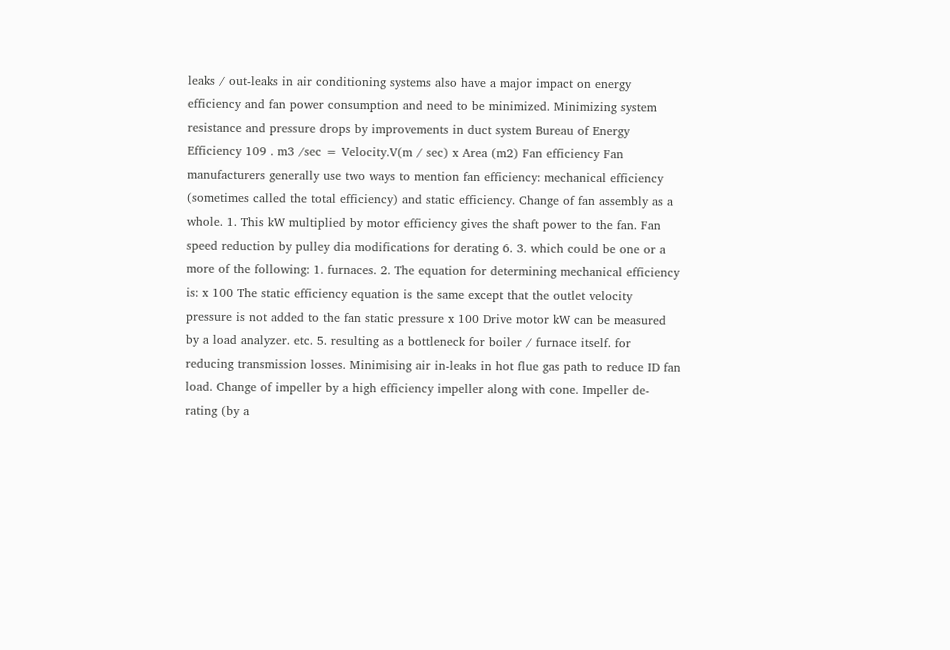leaks / out-leaks in air conditioning systems also have a major impact on energy efficiency and fan power consumption and need to be minimized. Minimizing system resistance and pressure drops by improvements in duct system Bureau of Energy Efficiency 109 . m3 /sec = Velocity.V(m / sec) x Area (m2) Fan efficiency Fan manufacturers generally use two ways to mention fan efficiency: mechanical efficiency (sometimes called the total efficiency) and static efficiency. Change of fan assembly as a whole. 1. This kW multiplied by motor efficiency gives the shaft power to the fan. Fan speed reduction by pulley dia modifications for derating 6. 3. which could be one or a more of the following: 1. furnaces. 2. The equation for determining mechanical efficiency is: x 100 The static efficiency equation is the same except that the outlet velocity pressure is not added to the fan static pressure x 100 Drive motor kW can be measured by a load analyzer. etc. 5. resulting as a bottleneck for boiler / furnace itself. for reducing transmission losses. Minimising air in-leaks in hot flue gas path to reduce ID fan load. Change of impeller by a high efficiency impeller along with cone. Impeller de-rating (by a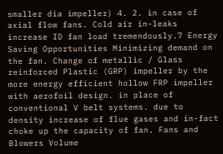smaller dia impeller) 4. 2. in case of axial flow fans. Cold air in-leaks increase ID fan load tremendously.7 Energy Saving Opportunities Minimizing demand on the fan. Change of metallic / Glass reinforced Plastic (GRP) impeller by the more energy efficient hollow FRP impeller with aerofoil design. in place of conventional V belt systems. due to density increase of flue gases and in-fact choke up the capacity of fan. Fans and Blowers Volume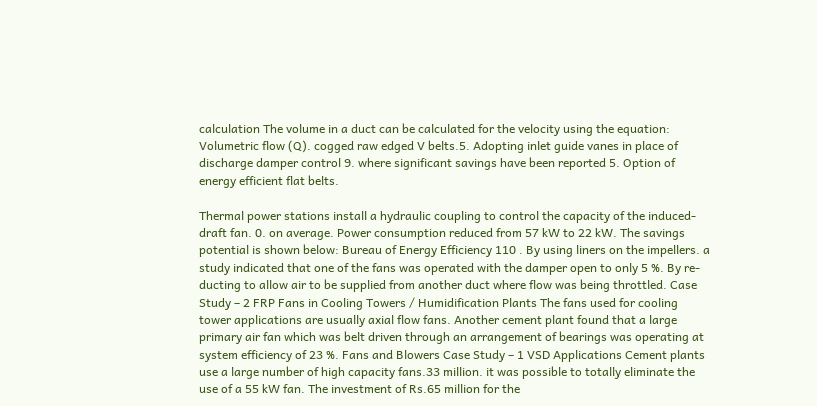calculation The volume in a duct can be calculated for the velocity using the equation: Volumetric flow (Q). cogged raw edged V belts.5. Adopting inlet guide vanes in place of discharge damper control 9. where significant savings have been reported 5. Option of energy efficient flat belts.

Thermal power stations install a hydraulic coupling to control the capacity of the induced-draft fan. 0. on average. Power consumption reduced from 57 kW to 22 kW. The savings potential is shown below: Bureau of Energy Efficiency 110 . By using liners on the impellers. a study indicated that one of the fans was operated with the damper open to only 5 %. By re-ducting to allow air to be supplied from another duct where flow was being throttled. Case Study – 2 FRP Fans in Cooling Towers / Humidification Plants The fans used for cooling tower applications are usually axial flow fans. Another cement plant found that a large primary air fan which was belt driven through an arrangement of bearings was operating at system efficiency of 23 %. Fans and Blowers Case Study – 1 VSD Applications Cement plants use a large number of high capacity fans.33 million. it was possible to totally eliminate the use of a 55 kW fan. The investment of Rs.65 million for the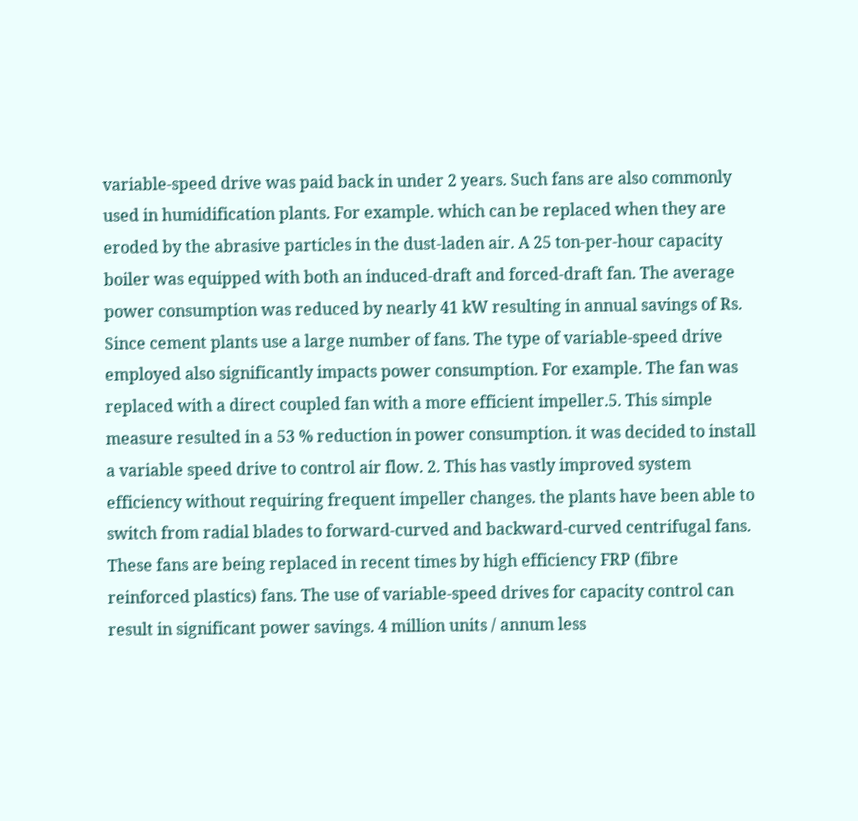variable-speed drive was paid back in under 2 years. Such fans are also commonly used in humidification plants. For example. which can be replaced when they are eroded by the abrasive particles in the dust-laden air. A 25 ton-per-hour capacity boiler was equipped with both an induced-draft and forced-draft fan. The average power consumption was reduced by nearly 41 kW resulting in annual savings of Rs. Since cement plants use a large number of fans. The type of variable-speed drive employed also significantly impacts power consumption. For example. The fan was replaced with a direct coupled fan with a more efficient impeller.5. This simple measure resulted in a 53 % reduction in power consumption. it was decided to install a variable speed drive to control air flow. 2. This has vastly improved system efficiency without requiring frequent impeller changes. the plants have been able to switch from radial blades to forward-curved and backward-curved centrifugal fans. These fans are being replaced in recent times by high efficiency FRP (fibre reinforced plastics) fans. The use of variable-speed drives for capacity control can result in significant power savings. 4 million units / annum less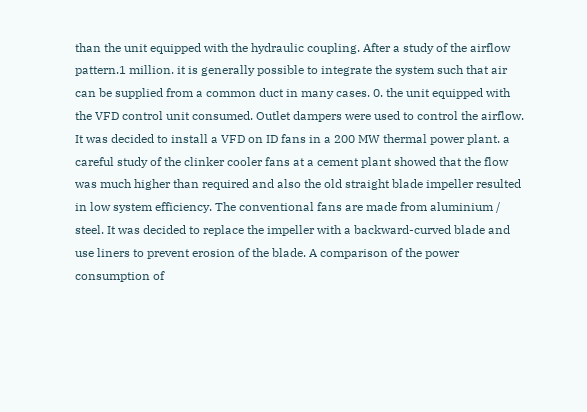than the unit equipped with the hydraulic coupling. After a study of the airflow pattern.1 million. it is generally possible to integrate the system such that air can be supplied from a common duct in many cases. 0. the unit equipped with the VFD control unit consumed. Outlet dampers were used to control the airflow. It was decided to install a VFD on ID fans in a 200 MW thermal power plant. a careful study of the clinker cooler fans at a cement plant showed that the flow was much higher than required and also the old straight blade impeller resulted in low system efficiency. The conventional fans are made from aluminium / steel. It was decided to replace the impeller with a backward-curved blade and use liners to prevent erosion of the blade. A comparison of the power consumption of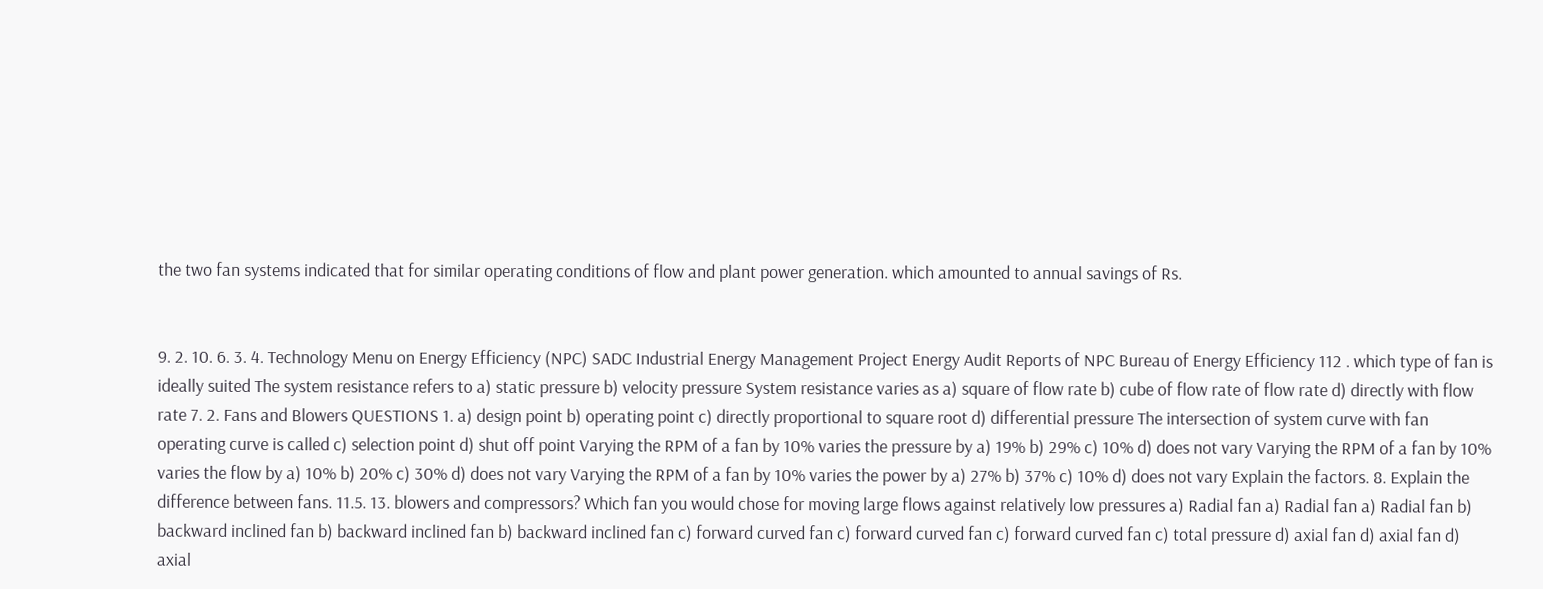the two fan systems indicated that for similar operating conditions of flow and plant power generation. which amounted to annual savings of Rs.


9. 2. 10. 6. 3. 4. Technology Menu on Energy Efficiency (NPC) SADC Industrial Energy Management Project Energy Audit Reports of NPC Bureau of Energy Efficiency 112 . which type of fan is ideally suited The system resistance refers to a) static pressure b) velocity pressure System resistance varies as a) square of flow rate b) cube of flow rate of flow rate d) directly with flow rate 7. 2. Fans and Blowers QUESTIONS 1. a) design point b) operating point c) directly proportional to square root d) differential pressure The intersection of system curve with fan operating curve is called c) selection point d) shut off point Varying the RPM of a fan by 10% varies the pressure by a) 19% b) 29% c) 10% d) does not vary Varying the RPM of a fan by 10% varies the flow by a) 10% b) 20% c) 30% d) does not vary Varying the RPM of a fan by 10% varies the power by a) 27% b) 37% c) 10% d) does not vary Explain the factors. 8. Explain the difference between fans. 11.5. 13. blowers and compressors? Which fan you would chose for moving large flows against relatively low pressures a) Radial fan a) Radial fan a) Radial fan b) backward inclined fan b) backward inclined fan b) backward inclined fan c) forward curved fan c) forward curved fan c) forward curved fan c) total pressure d) axial fan d) axial fan d) axial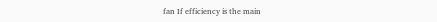fan If efficiency is the main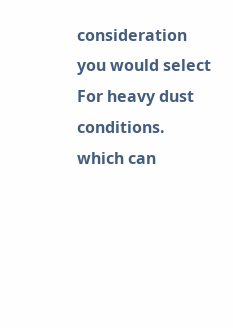consideration you would select For heavy dust conditions. which can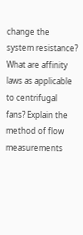change the system resistance? What are affinity laws as applicable to centrifugal fans? Explain the method of flow measurements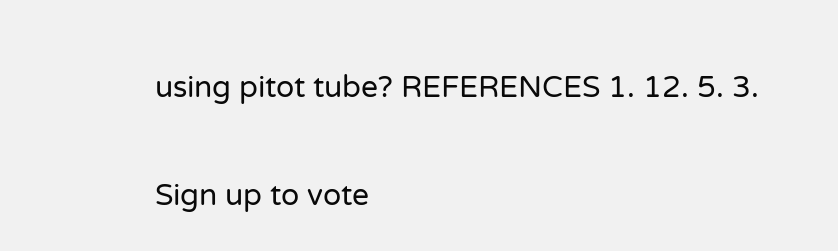using pitot tube? REFERENCES 1. 12. 5. 3.

Sign up to vote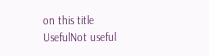on this title
UsefulNot useful